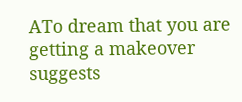ATo dream that you are getting a makeover suggests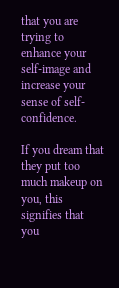that you are trying to enhance your self-image and increase your sense of self-confidence.

If you dream that they put too much makeup on you, this signifies that you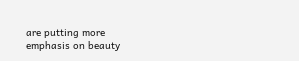are putting more emphasis on beauty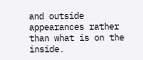and outside appearances rather than what is on the inside.